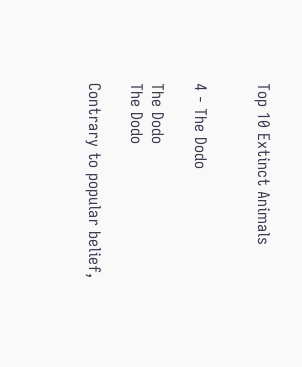Top 10 Extinct Animals


4 - The Dodo

The Dodo
The Dodo

Contrary to popular belief,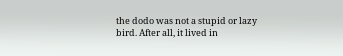the dodo was not a stupid or lazy bird. After all, it lived in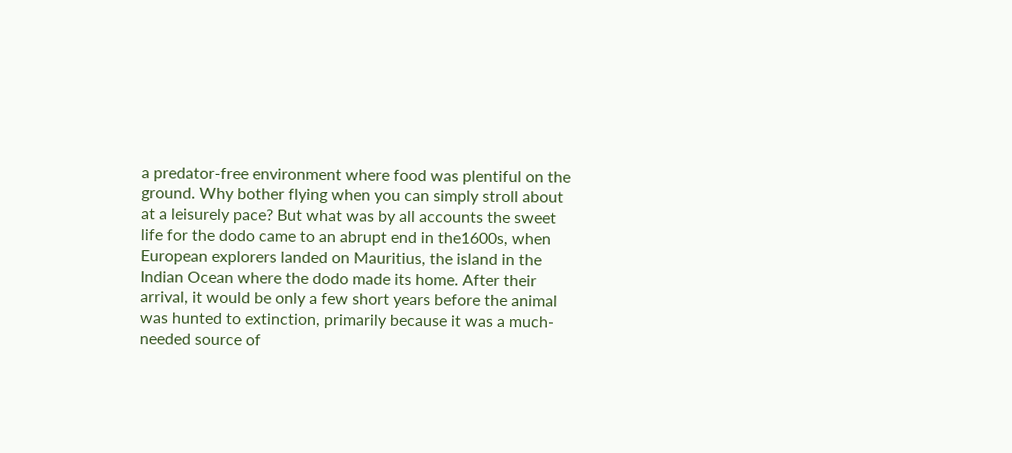a predator-free environment where food was plentiful on the ground. Why bother flying when you can simply stroll about at a leisurely pace? But what was by all accounts the sweet life for the dodo came to an abrupt end in the1600s, when European explorers landed on Mauritius, the island in the Indian Ocean where the dodo made its home. After their arrival, it would be only a few short years before the animal was hunted to extinction, primarily because it was a much-needed source of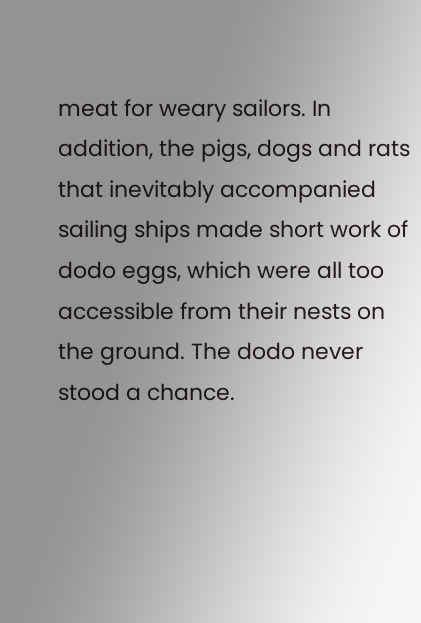meat for weary sailors. In addition, the pigs, dogs and rats that inevitably accompanied sailing ships made short work of dodo eggs, which were all too accessible from their nests on the ground. The dodo never stood a chance.